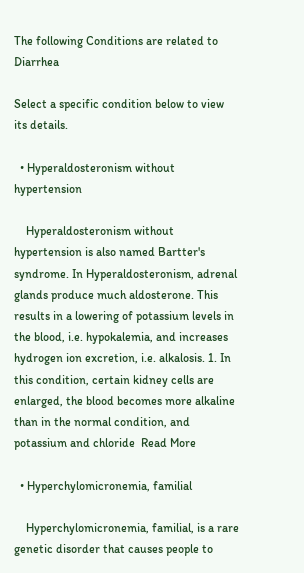The following Conditions are related to Diarrhea

Select a specific condition below to view its details.

  • Hyperaldosteronism without hypertension

    Hyperaldosteronism without hypertension is also named Bartter's syndrome. In Hyperaldosteronism, adrenal glands produce much aldosterone. This results in a lowering of potassium levels in the blood, i.e. hypokalemia, and increases hydrogen ion excretion, i.e. alkalosis. 1. In this condition, certain kidney cells are enlarged, the blood becomes more alkaline than in the normal condition, and potassium and chloride  Read More

  • Hyperchylomicronemia, familial

    Hyperchylomicronemia, familial, is a rare genetic disorder that causes people to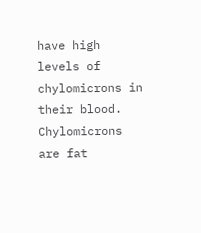have high levels of chylomicrons in their blood. Chylomicrons are fat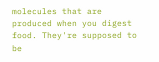molecules that are produced when you digest food. They're supposed to be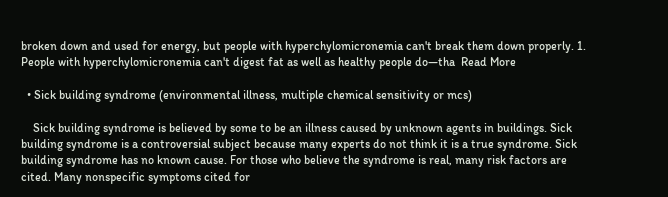broken down and used for energy, but people with hyperchylomicronemia can't break them down properly. 1. People with hyperchylomicronemia can't digest fat as well as healthy people do—tha  Read More

  • Sick building syndrome (environmental illness, multiple chemical sensitivity or mcs)

    Sick building syndrome is believed by some to be an illness caused by unknown agents in buildings. Sick building syndrome is a controversial subject because many experts do not think it is a true syndrome. Sick building syndrome has no known cause. For those who believe the syndrome is real, many risk factors are cited. Many nonspecific symptoms cited for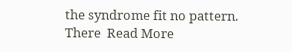the syndrome fit no pattern. There  Read More